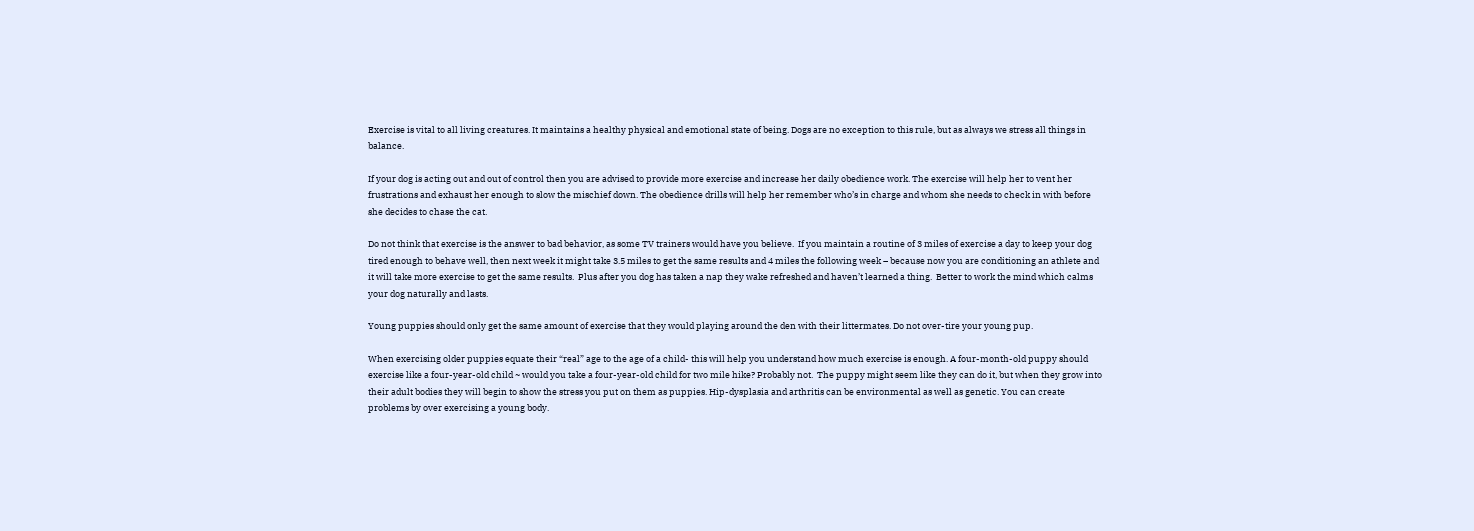Exercise is vital to all living creatures. It maintains a healthy physical and emotional state of being. Dogs are no exception to this rule, but as always we stress all things in balance.

If your dog is acting out and out of control then you are advised to provide more exercise and increase her daily obedience work. The exercise will help her to vent her frustrations and exhaust her enough to slow the mischief down. The obedience drills will help her remember who’s in charge and whom she needs to check in with before she decides to chase the cat.

Do not think that exercise is the answer to bad behavior, as some TV trainers would have you believe.  If you maintain a routine of 3 miles of exercise a day to keep your dog tired enough to behave well, then next week it might take 3.5 miles to get the same results and 4 miles the following week – because now you are conditioning an athlete and it will take more exercise to get the same results.  Plus after you dog has taken a nap they wake refreshed and haven’t learned a thing.  Better to work the mind which calms your dog naturally and lasts.

Young puppies should only get the same amount of exercise that they would playing around the den with their littermates. Do not over-tire your young pup.

When exercising older puppies equate their “real” age to the age of a child- this will help you understand how much exercise is enough. A four-month-old puppy should exercise like a four-year-old child ~ would you take a four-year-old child for two mile hike? Probably not.  The puppy might seem like they can do it, but when they grow into their adult bodies they will begin to show the stress you put on them as puppies. Hip-dysplasia and arthritis can be environmental as well as genetic. You can create problems by over exercising a young body.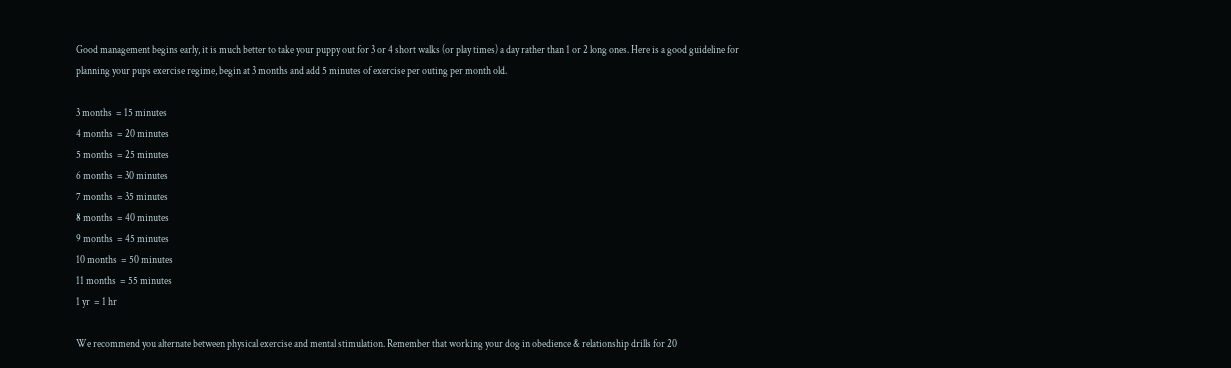Good management begins early, it is much better to take your puppy out for 3 or 4 short walks (or play times) a day rather than 1 or 2 long ones. Here is a good guideline for planning your pups exercise regime, begin at 3 months and add 5 minutes of exercise per outing per month old.

3 months  = 15 minutes
4 months  = 20 minutes
5 months  = 25 minutes
6 months  = 30 minutes
7 months  = 35 minutes
8 months  = 40 minutes
9 months  = 45 minutes
10 months  = 50 minutes
11 months  = 55 minutes
1 yr  = 1 hr

We recommend you alternate between physical exercise and mental stimulation. Remember that working your dog in obedience & relationship drills for 20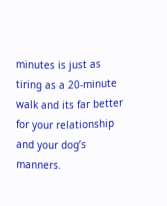minutes is just as tiring as a 20-minute walk and its far better for your relationship and your dog’s manners.